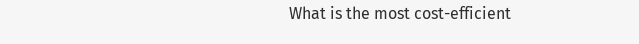What is the most cost-efficient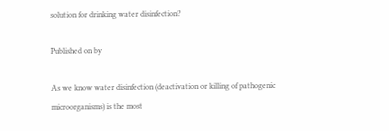solution for drinking water disinfection?

Published on by

As we know water disinfection (deactivation or killing of pathogenic microorganisms) is the most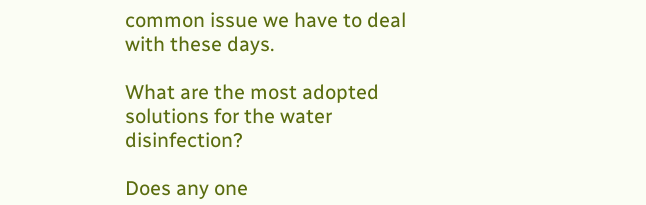common issue we have to deal with these days.

What are the most adopted solutions for the water disinfection?

Does any one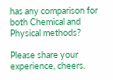has any comparison for both Chemical and Physical methods?

Please share your experience, cheers.